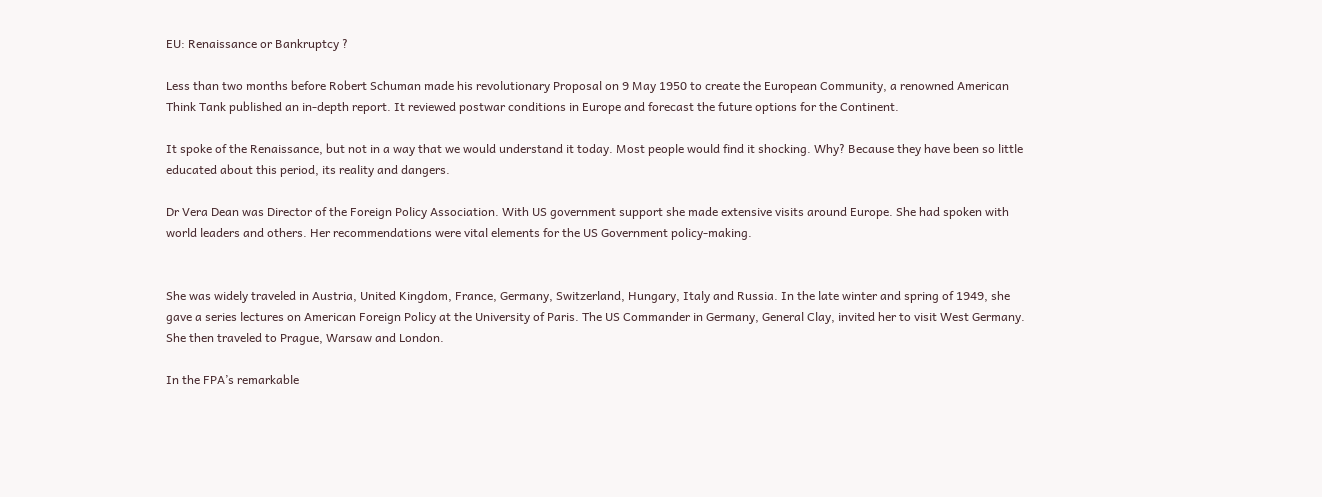EU: Renaissance or Bankruptcy ?

Less than two months before Robert Schuman made his revolutionary Proposal on 9 May 1950 to create the European Community, a renowned American Think Tank published an in-depth report. It reviewed postwar conditions in Europe and forecast the future options for the Continent.

It spoke of the Renaissance, but not in a way that we would understand it today. Most people would find it shocking. Why? Because they have been so little educated about this period, its reality and dangers.

Dr Vera Dean was Director of the Foreign Policy Association. With US government support she made extensive visits around Europe. She had spoken with world leaders and others. Her recommendations were vital elements for the US Government policy-making.


She was widely traveled in Austria, United Kingdom, France, Germany, Switzerland, Hungary, Italy and Russia. In the late winter and spring of 1949, she gave a series lectures on American Foreign Policy at the University of Paris. The US Commander in Germany, General Clay, invited her to visit West Germany. She then traveled to Prague, Warsaw and London.

In the FPA’s remarkable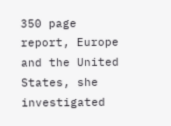350 page report, Europe and the United States, she investigated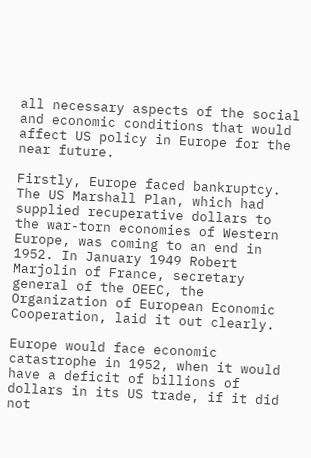all necessary aspects of the social and economic conditions that would affect US policy in Europe for the near future.

Firstly, Europe faced bankruptcy. The US Marshall Plan, which had supplied recuperative dollars to the war-torn economies of Western Europe, was coming to an end in 1952. In January 1949 Robert Marjolin of France, secretary general of the OEEC, the Organization of European Economic Cooperation, laid it out clearly.

Europe would face economic catastrophe in 1952, when it would have a deficit of billions of dollars in its US trade, if it did not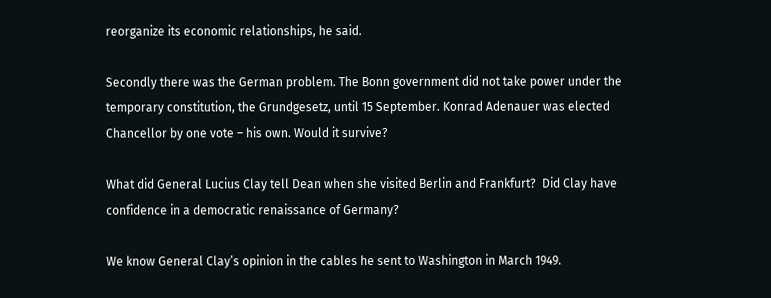reorganize its economic relationships, he said.

Secondly there was the German problem. The Bonn government did not take power under the temporary constitution, the Grundgesetz, until 15 September. Konrad Adenauer was elected Chancellor by one vote – his own. Would it survive?

What did General Lucius Clay tell Dean when she visited Berlin and Frankfurt?  Did Clay have confidence in a democratic renaissance of Germany?

We know General Clay’s opinion in the cables he sent to Washington in March 1949.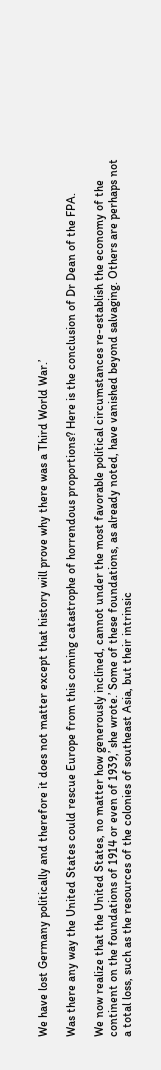We have lost Germany politically and therefore it does not matter except that history will prove why there was a Third World War.’

Was there any way the United States could rescue Europe from this coming catastrophe of horrendous proportions? Here is the conclusion of Dr Dean of the FPA.

We now realize that the United States, no matter how generously inclined, cannot under the most favorable political circumstances re-establish the economy of the continent on the foundations of 1914 or even of 1939,’ she wrote.’ Some of these foundations, as already noted, have vanished beyond salvaging. Others are perhaps not a total loss, such as the resources of the colonies of southeast Asia, but their intrinsic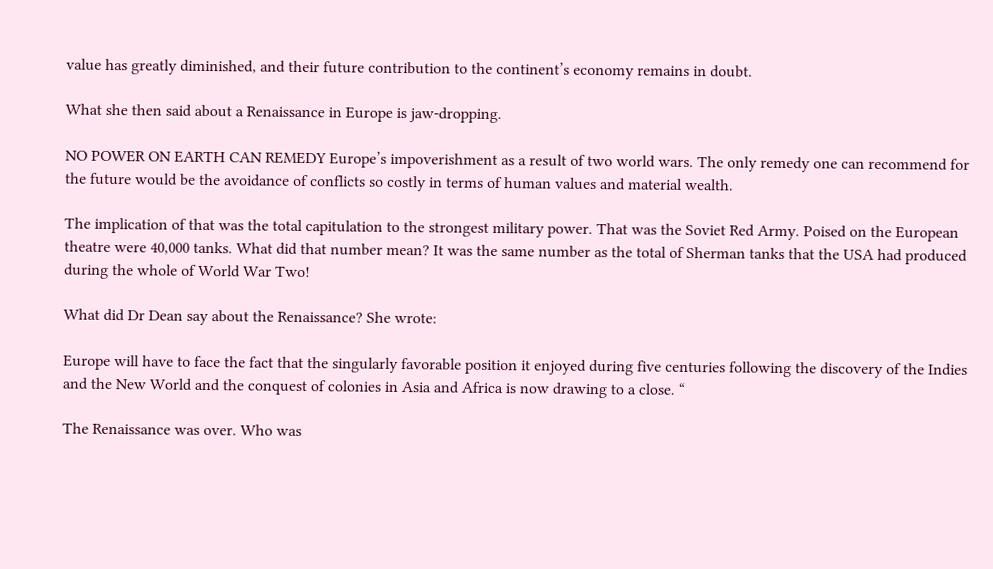value has greatly diminished, and their future contribution to the continent’s economy remains in doubt.

What she then said about a Renaissance in Europe is jaw-dropping.

NO POWER ON EARTH CAN REMEDY Europe’s impoverishment as a result of two world wars. The only remedy one can recommend for the future would be the avoidance of conflicts so costly in terms of human values and material wealth.

The implication of that was the total capitulation to the strongest military power. That was the Soviet Red Army. Poised on the European theatre were 40,000 tanks. What did that number mean? It was the same number as the total of Sherman tanks that the USA had produced during the whole of World War Two!

What did Dr Dean say about the Renaissance? She wrote:

Europe will have to face the fact that the singularly favorable position it enjoyed during five centuries following the discovery of the Indies and the New World and the conquest of colonies in Asia and Africa is now drawing to a close. “

The Renaissance was over. Who was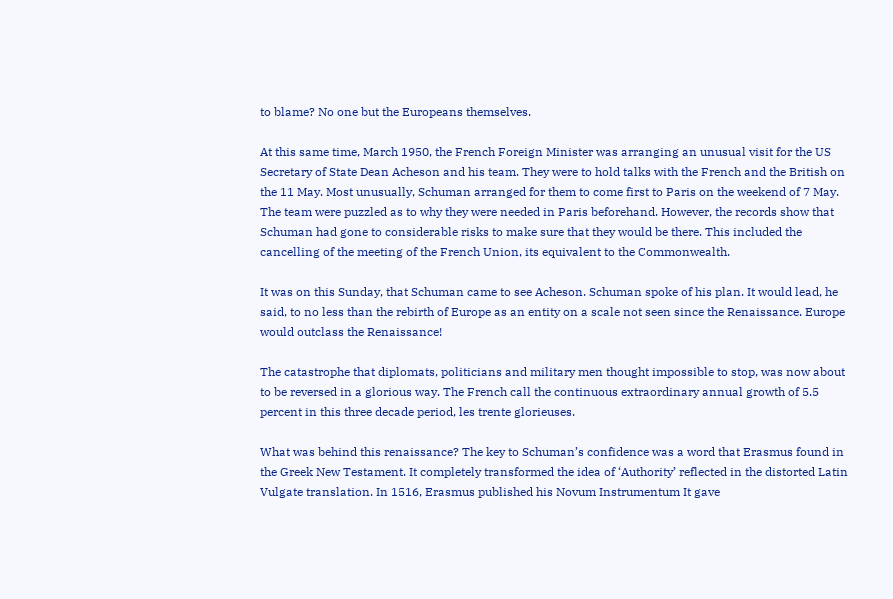to blame? No one but the Europeans themselves.

At this same time, March 1950, the French Foreign Minister was arranging an unusual visit for the US Secretary of State Dean Acheson and his team. They were to hold talks with the French and the British on the 11 May. Most unusually, Schuman arranged for them to come first to Paris on the weekend of 7 May. The team were puzzled as to why they were needed in Paris beforehand. However, the records show that Schuman had gone to considerable risks to make sure that they would be there. This included the cancelling of the meeting of the French Union, its equivalent to the Commonwealth.

It was on this Sunday, that Schuman came to see Acheson. Schuman spoke of his plan. It would lead, he said, to no less than the rebirth of Europe as an entity on a scale not seen since the Renaissance. Europe would outclass the Renaissance!

The catastrophe that diplomats, politicians and military men thought impossible to stop, was now about to be reversed in a glorious way. The French call the continuous extraordinary annual growth of 5.5 percent in this three decade period, les trente glorieuses.

What was behind this renaissance? The key to Schuman’s confidence was a word that Erasmus found in the Greek New Testament. It completely transformed the idea of ‘Authority’ reflected in the distorted Latin Vulgate translation. In 1516, Erasmus published his Novum Instrumentum It gave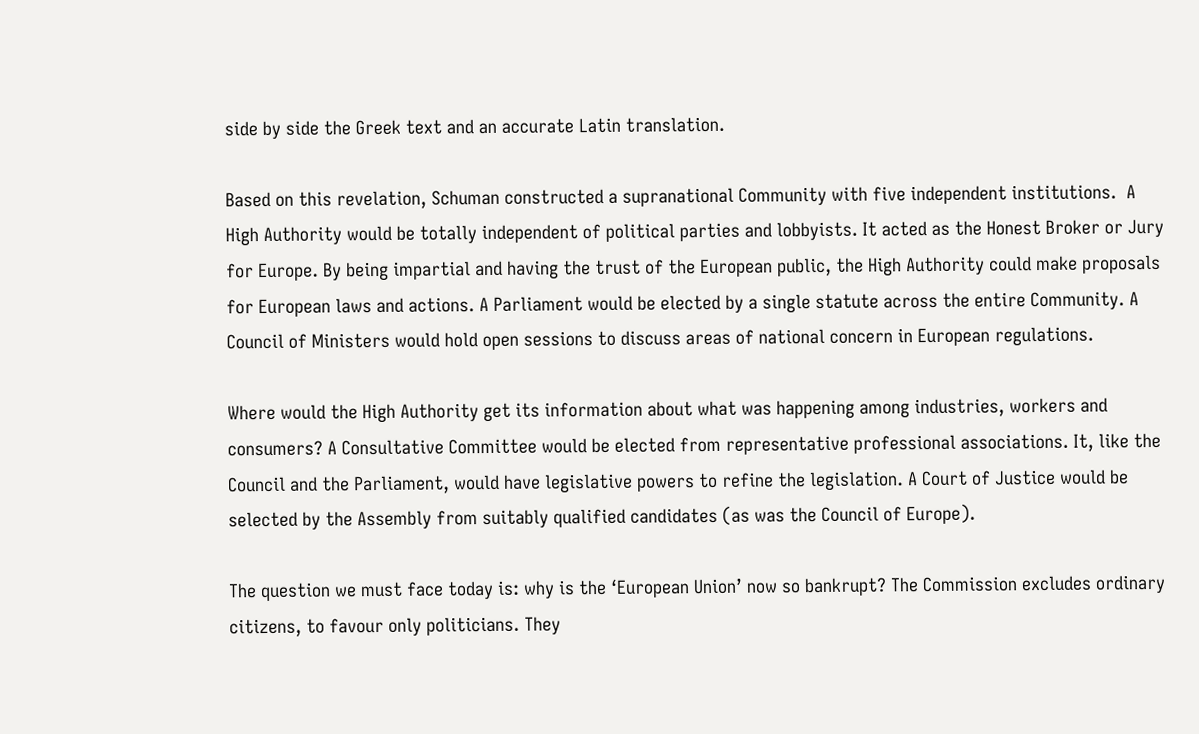side by side the Greek text and an accurate Latin translation.

Based on this revelation, Schuman constructed a supranational Community with five independent institutions.  A High Authority would be totally independent of political parties and lobbyists. It acted as the Honest Broker or Jury for Europe. By being impartial and having the trust of the European public, the High Authority could make proposals for European laws and actions. A Parliament would be elected by a single statute across the entire Community. A Council of Ministers would hold open sessions to discuss areas of national concern in European regulations.

Where would the High Authority get its information about what was happening among industries, workers and consumers? A Consultative Committee would be elected from representative professional associations. It, like the Council and the Parliament, would have legislative powers to refine the legislation. A Court of Justice would be selected by the Assembly from suitably qualified candidates (as was the Council of Europe).

The question we must face today is: why is the ‘European Union’ now so bankrupt? The Commission excludes ordinary citizens, to favour only politicians. They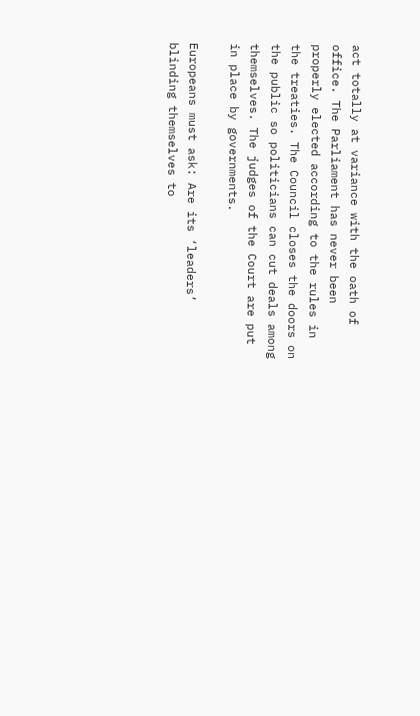act totally at variance with the oath of office. The Parliament has never been properly elected according to the rules in the treaties. The Council closes the doors on the public so politicians can cut deals among themselves. The judges of the Court are put in place by governments.

Europeans must ask: Are its ‘leaders’ blinding themselves to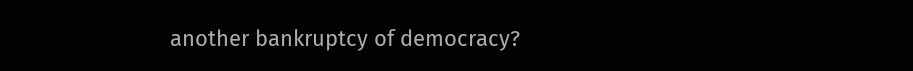another bankruptcy of democracy?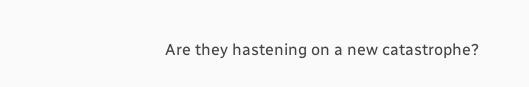Are they hastening on a new catastrophe?